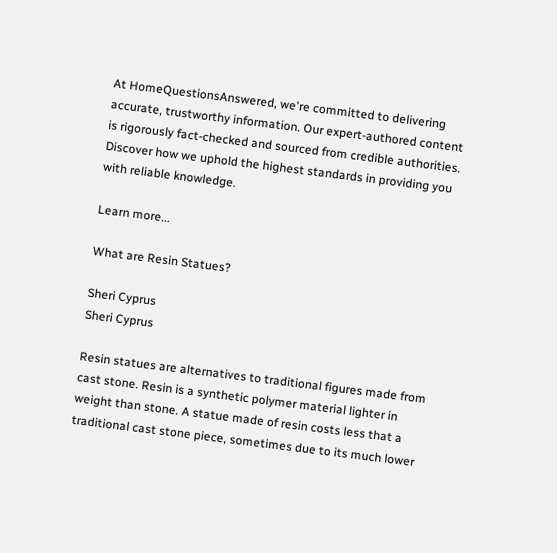At HomeQuestionsAnswered, we're committed to delivering accurate, trustworthy information. Our expert-authored content is rigorously fact-checked and sourced from credible authorities. Discover how we uphold the highest standards in providing you with reliable knowledge.

Learn more...

What are Resin Statues?

Sheri Cyprus
Sheri Cyprus

Resin statues are alternatives to traditional figures made from cast stone. Resin is a synthetic polymer material lighter in weight than stone. A statue made of resin costs less that a traditional cast stone piece, sometimes due to its much lower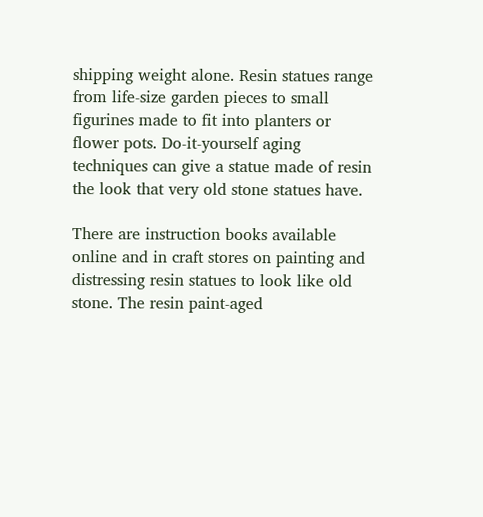shipping weight alone. Resin statues range from life-size garden pieces to small figurines made to fit into planters or flower pots. Do-it-yourself aging techniques can give a statue made of resin the look that very old stone statues have.

There are instruction books available online and in craft stores on painting and distressing resin statues to look like old stone. The resin paint-aged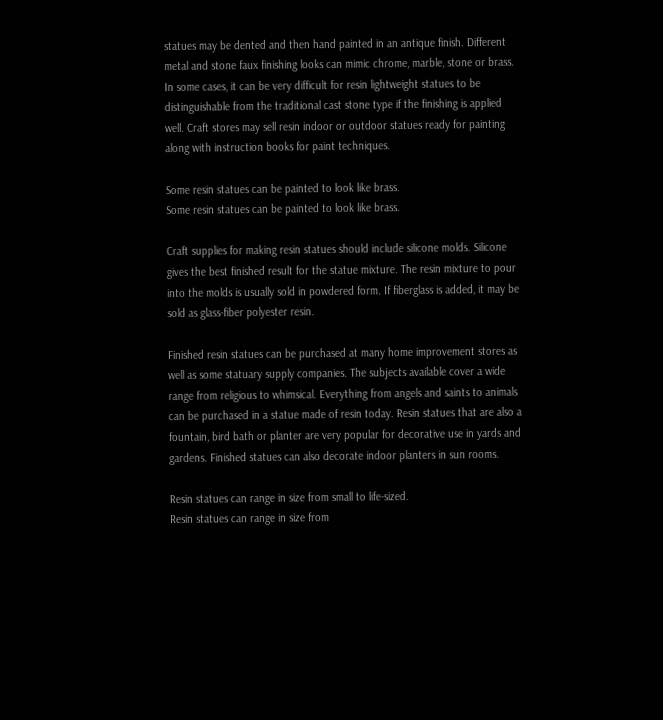statues may be dented and then hand painted in an antique finish. Different metal and stone faux finishing looks can mimic chrome, marble, stone or brass. In some cases, it can be very difficult for resin lightweight statues to be distinguishable from the traditional cast stone type if the finishing is applied well. Craft stores may sell resin indoor or outdoor statues ready for painting along with instruction books for paint techniques.

Some resin statues can be painted to look like brass.
Some resin statues can be painted to look like brass.

Craft supplies for making resin statues should include silicone molds. Silicone gives the best finished result for the statue mixture. The resin mixture to pour into the molds is usually sold in powdered form. If fiberglass is added, it may be sold as glass-fiber polyester resin.

Finished resin statues can be purchased at many home improvement stores as well as some statuary supply companies. The subjects available cover a wide range from religious to whimsical. Everything from angels and saints to animals can be purchased in a statue made of resin today. Resin statues that are also a fountain, bird bath or planter are very popular for decorative use in yards and gardens. Finished statues can also decorate indoor planters in sun rooms.

Resin statues can range in size from small to life-sized.
Resin statues can range in size from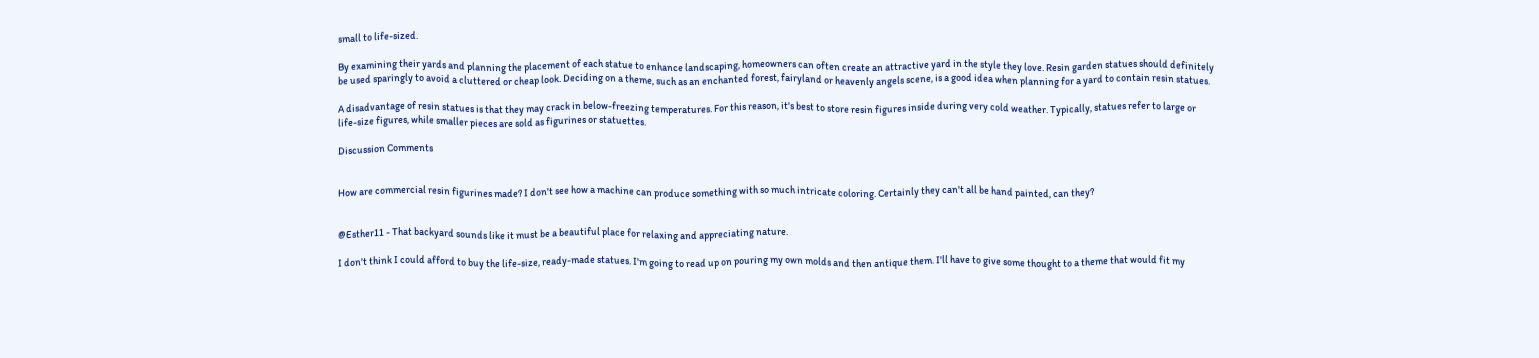small to life-sized.

By examining their yards and planning the placement of each statue to enhance landscaping, homeowners can often create an attractive yard in the style they love. Resin garden statues should definitely be used sparingly to avoid a cluttered or cheap look. Deciding on a theme, such as an enchanted forest, fairyland or heavenly angels scene, is a good idea when planning for a yard to contain resin statues.

A disadvantage of resin statues is that they may crack in below-freezing temperatures. For this reason, it's best to store resin figures inside during very cold weather. Typically, statues refer to large or life-size figures, while smaller pieces are sold as figurines or statuettes.

Discussion Comments


How are commercial resin figurines made? I don't see how a machine can produce something with so much intricate coloring. Certainly they can't all be hand painted, can they?


@Esther11 - That backyard sounds like it must be a beautiful place for relaxing and appreciating nature.

I don't think I could afford to buy the life-size, ready-made statues. I'm going to read up on pouring my own molds and then antique them. I'll have to give some thought to a theme that would fit my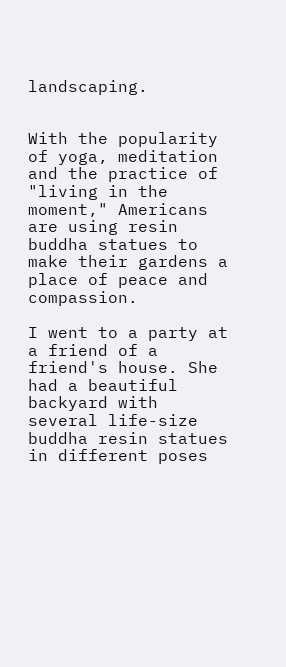landscaping.


With the popularity of yoga, meditation and the practice of "living in the moment," Americans are using resin buddha statues to make their gardens a place of peace and compassion.

I went to a party at a friend of a friend's house. She had a beautiful backyard with several life-size buddha resin statues in different poses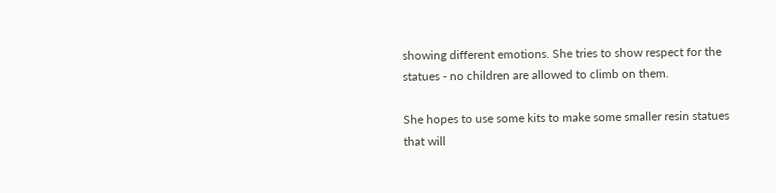showing different emotions. She tries to show respect for the statues - no children are allowed to climb on them.

She hopes to use some kits to make some smaller resin statues that will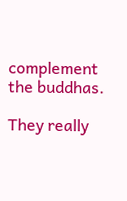complement the buddhas.

They really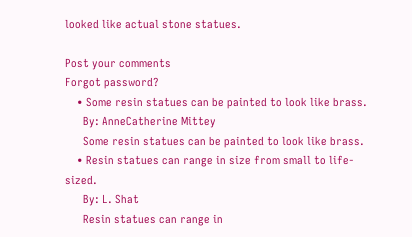looked like actual stone statues.

Post your comments
Forgot password?
    • Some resin statues can be painted to look like brass.
      By: AnneCatherine Mittey
      Some resin statues can be painted to look like brass.
    • Resin statues can range in size from small to life-sized.
      By: L. Shat
      Resin statues can range in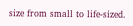size from small to life-sized.